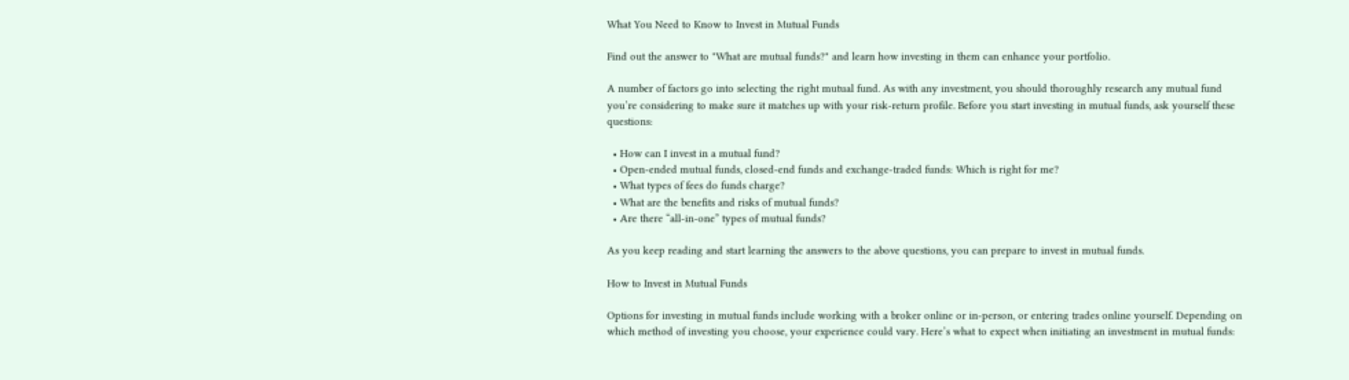What You Need to Know to Invest in Mutual Funds

Find out the answer to "What are mutual funds?" and learn how investing in them can enhance your portfolio.

A number of factors go into selecting the right mutual fund. As with any investment, you should thoroughly research any mutual fund you’re considering to make sure it matches up with your risk-return profile. Before you start investing in mutual funds, ask yourself these questions:

  • How can I invest in a mutual fund?
  • Open-ended mutual funds, closed-end funds and exchange-traded funds: Which is right for me?
  • What types of fees do funds charge?
  • What are the benefits and risks of mutual funds?
  • Are there “all-in-one” types of mutual funds?

As you keep reading and start learning the answers to the above questions, you can prepare to invest in mutual funds.

How to Invest in Mutual Funds

Options for investing in mutual funds include working with a broker online or in-person, or entering trades online yourself. Depending on which method of investing you choose, your experience could vary. Here’s what to expect when initiating an investment in mutual funds: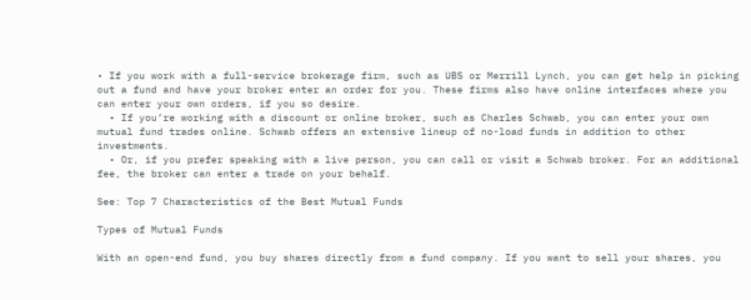• If you work with a full-service brokerage firm, such as UBS or Merrill Lynch, you can get help in picking out a fund and have your broker enter an order for you. These firms also have online interfaces where you can enter your own orders, if you so desire.
  • If you’re working with a discount or online broker, such as Charles Schwab, you can enter your own mutual fund trades online. Schwab offers an extensive lineup of no-load funds in addition to other investments.
  • Or, if you prefer speaking with a live person, you can call or visit a Schwab broker. For an additional fee, the broker can enter a trade on your behalf.

See: Top 7 Characteristics of the Best Mutual Funds

Types of Mutual Funds

With an open-end fund, you buy shares directly from a fund company. If you want to sell your shares, you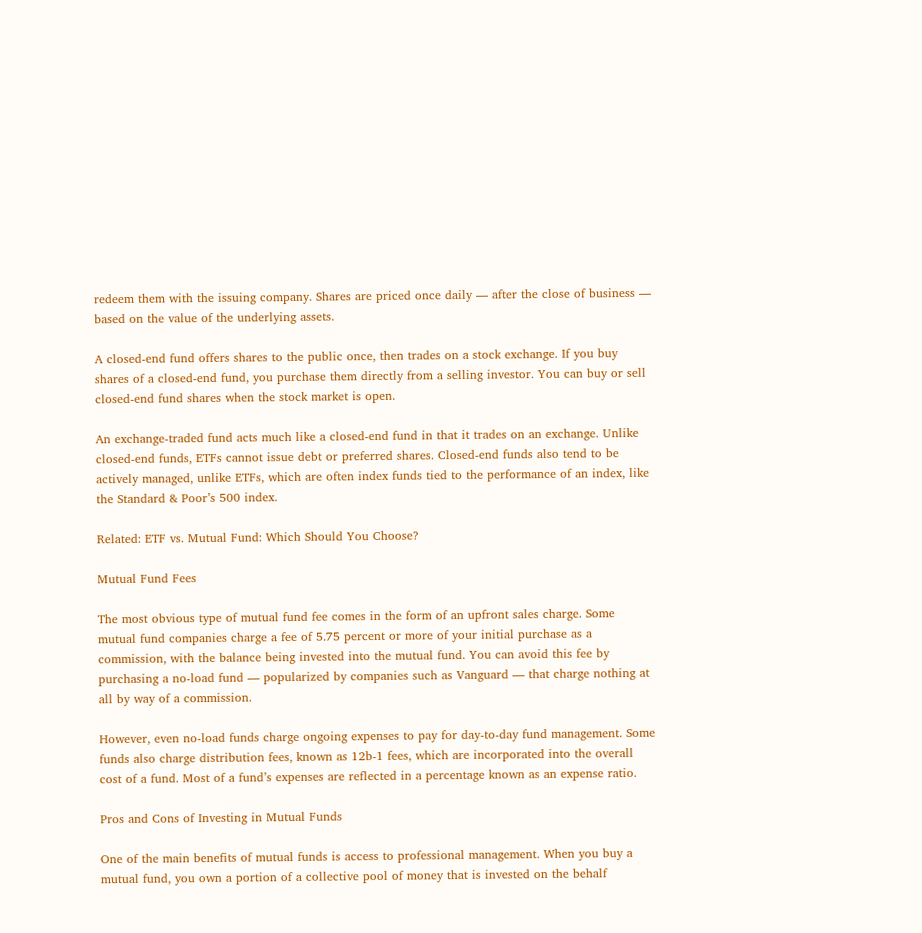redeem them with the issuing company. Shares are priced once daily — after the close of business — based on the value of the underlying assets.

A closed-end fund offers shares to the public once, then trades on a stock exchange. If you buy shares of a closed-end fund, you purchase them directly from a selling investor. You can buy or sell closed-end fund shares when the stock market is open.

An exchange-traded fund acts much like a closed-end fund in that it trades on an exchange. Unlike closed-end funds, ETFs cannot issue debt or preferred shares. Closed-end funds also tend to be actively managed, unlike ETFs, which are often index funds tied to the performance of an index, like the Standard & Poor’s 500 index.

Related: ETF vs. Mutual Fund: Which Should You Choose?

Mutual Fund Fees

The most obvious type of mutual fund fee comes in the form of an upfront sales charge. Some mutual fund companies charge a fee of 5.75 percent or more of your initial purchase as a commission, with the balance being invested into the mutual fund. You can avoid this fee by purchasing a no-load fund — popularized by companies such as Vanguard — that charge nothing at all by way of a commission.

However, even no-load funds charge ongoing expenses to pay for day-to-day fund management. Some funds also charge distribution fees, known as 12b-1 fees, which are incorporated into the overall cost of a fund. Most of a fund’s expenses are reflected in a percentage known as an expense ratio.

Pros and Cons of Investing in Mutual Funds

One of the main benefits of mutual funds is access to professional management. When you buy a mutual fund, you own a portion of a collective pool of money that is invested on the behalf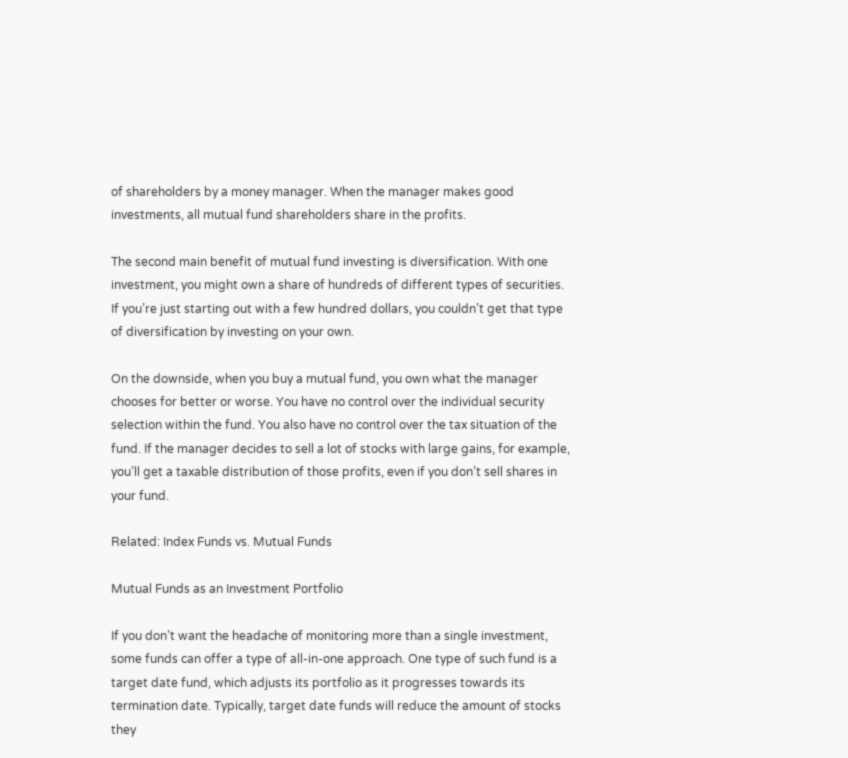of shareholders by a money manager. When the manager makes good investments, all mutual fund shareholders share in the profits.

The second main benefit of mutual fund investing is diversification. With one investment, you might own a share of hundreds of different types of securities. If you’re just starting out with a few hundred dollars, you couldn’t get that type of diversification by investing on your own.

On the downside, when you buy a mutual fund, you own what the manager chooses for better or worse. You have no control over the individual security selection within the fund. You also have no control over the tax situation of the fund. If the manager decides to sell a lot of stocks with large gains, for example, you’ll get a taxable distribution of those profits, even if you don’t sell shares in your fund.

Related: Index Funds vs. Mutual Funds

Mutual Funds as an Investment Portfolio

If you don’t want the headache of monitoring more than a single investment, some funds can offer a type of all-in-one approach. One type of such fund is a target date fund, which adjusts its portfolio as it progresses towards its termination date. Typically, target date funds will reduce the amount of stocks they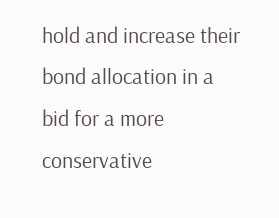hold and increase their bond allocation in a bid for a more conservative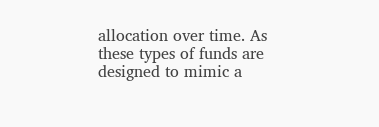allocation over time. As these types of funds are designed to mimic a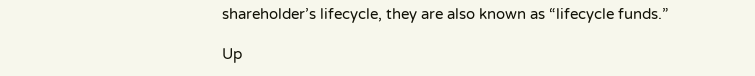shareholder’s lifecycle, they are also known as “lifecycle funds.”

Up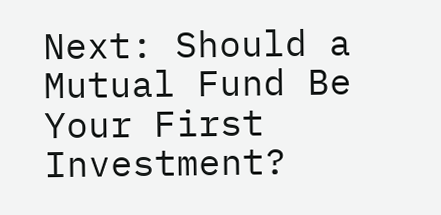Next: Should a Mutual Fund Be Your First Investment?